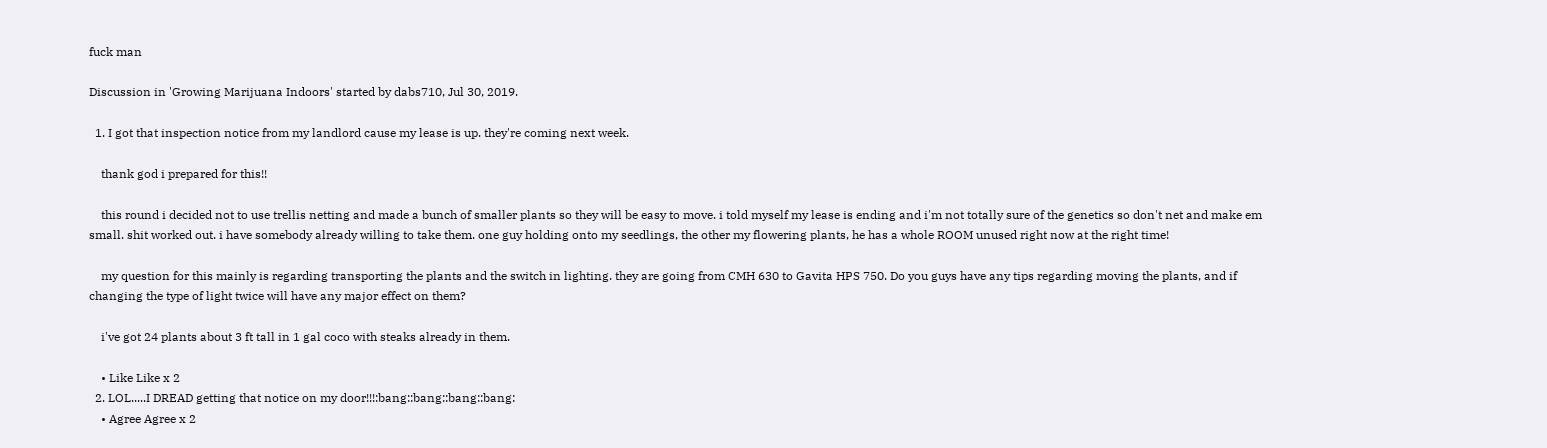fuck man

Discussion in 'Growing Marijuana Indoors' started by dabs710, Jul 30, 2019.

  1. I got that inspection notice from my landlord cause my lease is up. they're coming next week.

    thank god i prepared for this!!

    this round i decided not to use trellis netting and made a bunch of smaller plants so they will be easy to move. i told myself my lease is ending and i'm not totally sure of the genetics so don't net and make em small. shit worked out. i have somebody already willing to take them. one guy holding onto my seedlings, the other my flowering plants, he has a whole ROOM unused right now at the right time!

    my question for this mainly is regarding transporting the plants and the switch in lighting. they are going from CMH 630 to Gavita HPS 750. Do you guys have any tips regarding moving the plants, and if changing the type of light twice will have any major effect on them?

    i've got 24 plants about 3 ft tall in 1 gal coco with steaks already in them.

    • Like Like x 2
  2. LOL.....I DREAD getting that notice on my door!!!:bang::bang::bang::bang:
    • Agree Agree x 2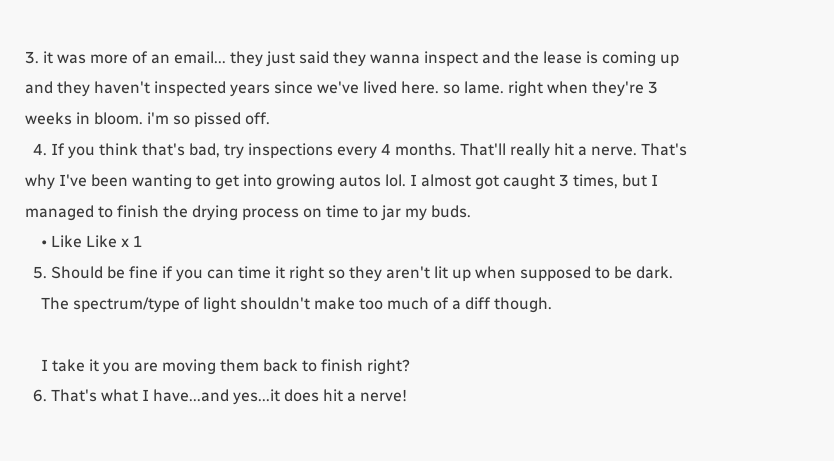3. it was more of an email... they just said they wanna inspect and the lease is coming up and they haven't inspected years since we've lived here. so lame. right when they're 3 weeks in bloom. i'm so pissed off.
  4. If you think that's bad, try inspections every 4 months. That'll really hit a nerve. That's why I've been wanting to get into growing autos lol. I almost got caught 3 times, but I managed to finish the drying process on time to jar my buds.
    • Like Like x 1
  5. Should be fine if you can time it right so they aren't lit up when supposed to be dark.
    The spectrum/type of light shouldn't make too much of a diff though.

    I take it you are moving them back to finish right?
  6. That's what I have...and yes...it does hit a nerve!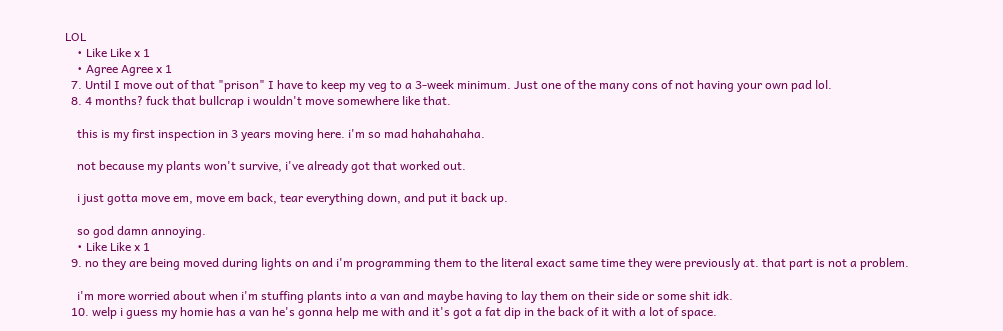LOL
    • Like Like x 1
    • Agree Agree x 1
  7. Until I move out of that "prison" I have to keep my veg to a 3-week minimum. Just one of the many cons of not having your own pad lol.
  8. 4 months? fuck that bullcrap i wouldn't move somewhere like that.

    this is my first inspection in 3 years moving here. i'm so mad hahahahaha.

    not because my plants won't survive, i've already got that worked out.

    i just gotta move em, move em back, tear everything down, and put it back up.

    so god damn annoying.
    • Like Like x 1
  9. no they are being moved during lights on and i'm programming them to the literal exact same time they were previously at. that part is not a problem.

    i'm more worried about when i'm stuffing plants into a van and maybe having to lay them on their side or some shit idk.
  10. welp i guess my homie has a van he's gonna help me with and it's got a fat dip in the back of it with a lot of space.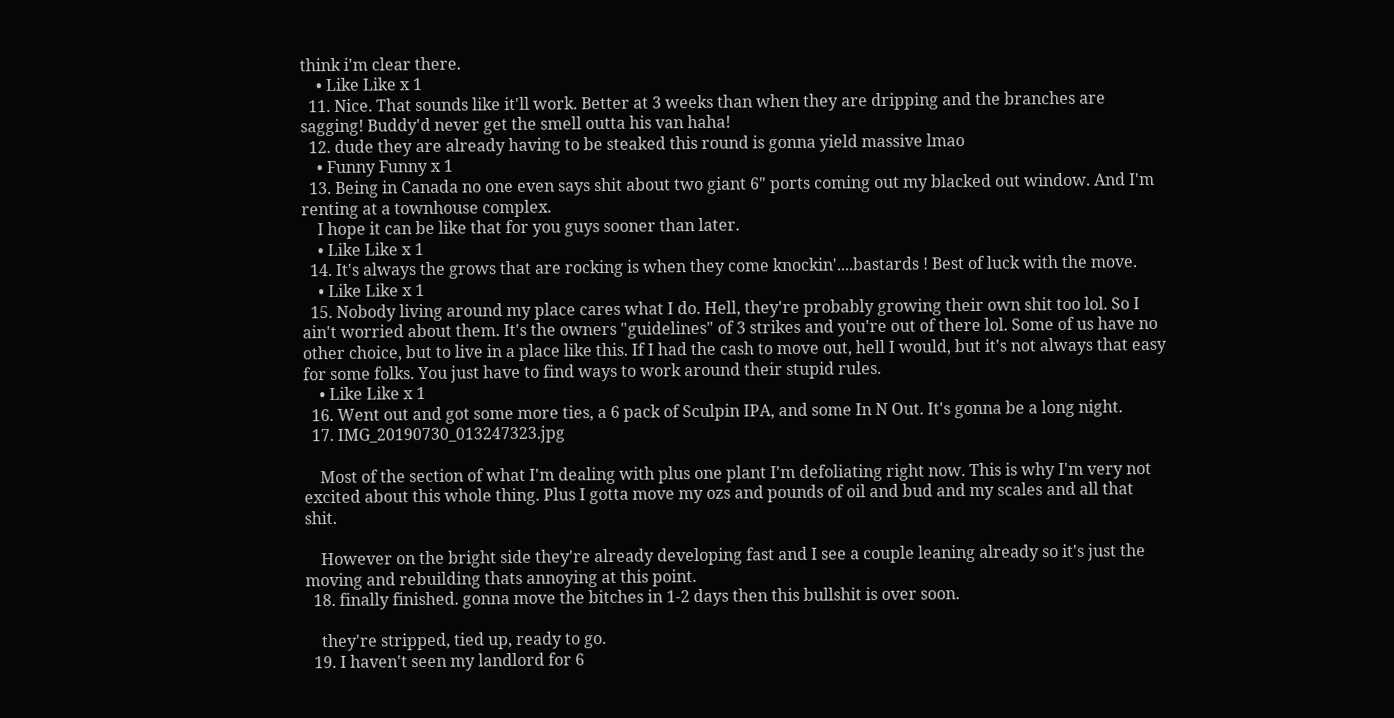think i'm clear there.
    • Like Like x 1
  11. Nice. That sounds like it'll work. Better at 3 weeks than when they are dripping and the branches are sagging! Buddy'd never get the smell outta his van haha!
  12. dude they are already having to be steaked this round is gonna yield massive lmao
    • Funny Funny x 1
  13. Being in Canada no one even says shit about two giant 6" ports coming out my blacked out window. And I'm renting at a townhouse complex.
    I hope it can be like that for you guys sooner than later.
    • Like Like x 1
  14. It's always the grows that are rocking is when they come knockin'....bastards ! Best of luck with the move.
    • Like Like x 1
  15. Nobody living around my place cares what I do. Hell, they're probably growing their own shit too lol. So I ain't worried about them. It's the owners "guidelines" of 3 strikes and you're out of there lol. Some of us have no other choice, but to live in a place like this. If I had the cash to move out, hell I would, but it's not always that easy for some folks. You just have to find ways to work around their stupid rules.
    • Like Like x 1
  16. Went out and got some more ties, a 6 pack of Sculpin IPA, and some In N Out. It's gonna be a long night.
  17. IMG_20190730_013247323.jpg

    Most of the section of what I'm dealing with plus one plant I'm defoliating right now. This is why I'm very not excited about this whole thing. Plus I gotta move my ozs and pounds of oil and bud and my scales and all that shit.

    However on the bright side they're already developing fast and I see a couple leaning already so it's just the moving and rebuilding thats annoying at this point.
  18. finally finished. gonna move the bitches in 1-2 days then this bullshit is over soon.

    they're stripped, tied up, ready to go.
  19. I haven't seen my landlord for 6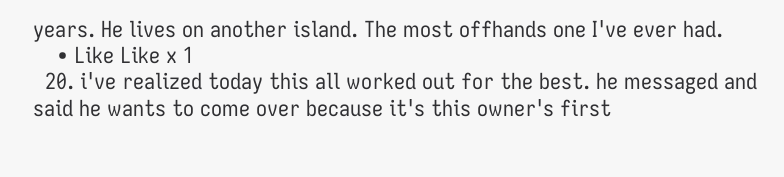years. He lives on another island. The most offhands one I've ever had.
    • Like Like x 1
  20. i've realized today this all worked out for the best. he messaged and said he wants to come over because it's this owner's first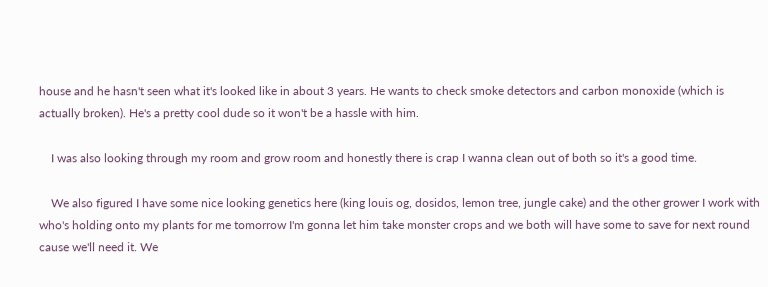house and he hasn't seen what it's looked like in about 3 years. He wants to check smoke detectors and carbon monoxide (which is actually broken). He's a pretty cool dude so it won't be a hassle with him.

    I was also looking through my room and grow room and honestly there is crap I wanna clean out of both so it's a good time.

    We also figured I have some nice looking genetics here (king louis og, dosidos, lemon tree, jungle cake) and the other grower I work with who's holding onto my plants for me tomorrow I'm gonna let him take monster crops and we both will have some to save for next round cause we'll need it. We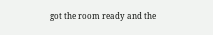got the room ready and the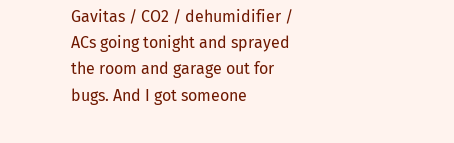Gavitas / CO2 / dehumidifier / ACs going tonight and sprayed the room and garage out for bugs. And I got someone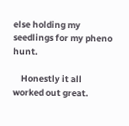else holding my seedlings for my pheno hunt.

    Honestly it all worked out great.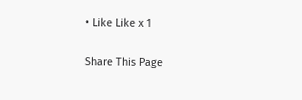• Like Like x 1

Share This Page